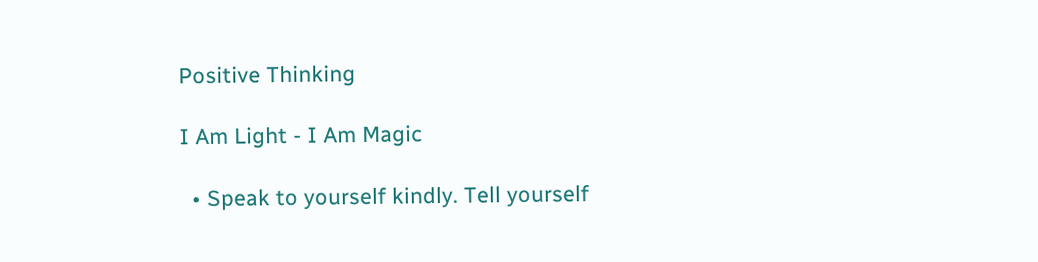Positive Thinking

I Am Light - I Am Magic

  • Speak to yourself kindly. Tell yourself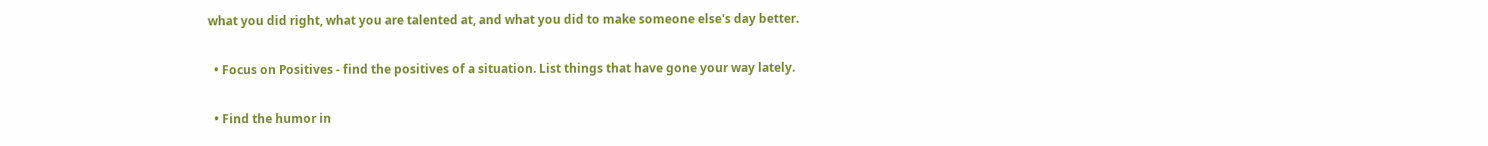what you did right, what you are talented at, and what you did to make someone else's day better.

  • Focus on Positives - find the positives of a situation. List things that have gone your way lately.

  • Find the humor in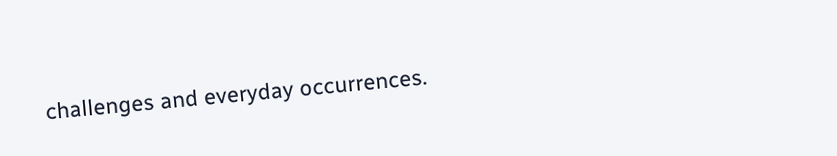challenges and everyday occurrences.